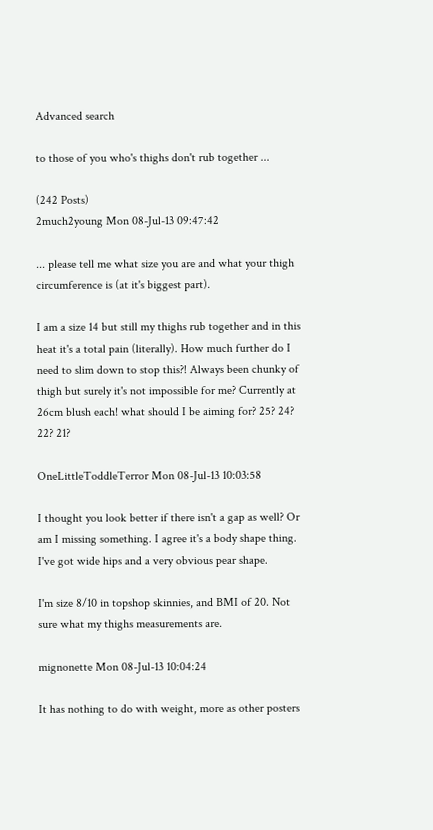Advanced search

to those of you who's thighs don't rub together ...

(242 Posts)
2much2young Mon 08-Jul-13 09:47:42

... please tell me what size you are and what your thigh circumference is (at it's biggest part).

I am a size 14 but still my thighs rub together and in this heat it's a total pain (literally). How much further do I need to slim down to stop this?! Always been chunky of thigh but surely it's not impossible for me? Currently at 26cm blush each! what should I be aiming for? 25? 24? 22? 21?

OneLittleToddleTerror Mon 08-Jul-13 10:03:58

I thought you look better if there isn't a gap as well? Or am I missing something. I agree it's a body shape thing. I've got wide hips and a very obvious pear shape.

I'm size 8/10 in topshop skinnies, and BMI of 20. Not sure what my thighs measurements are.

mignonette Mon 08-Jul-13 10:04:24

It has nothing to do with weight, more as other posters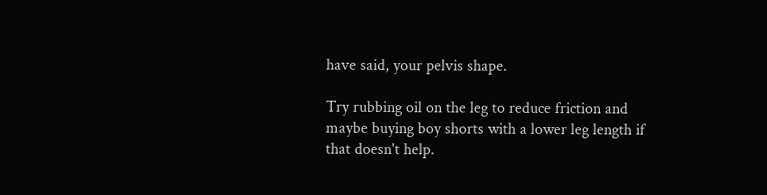have said, your pelvis shape.

Try rubbing oil on the leg to reduce friction and maybe buying boy shorts with a lower leg length if that doesn't help.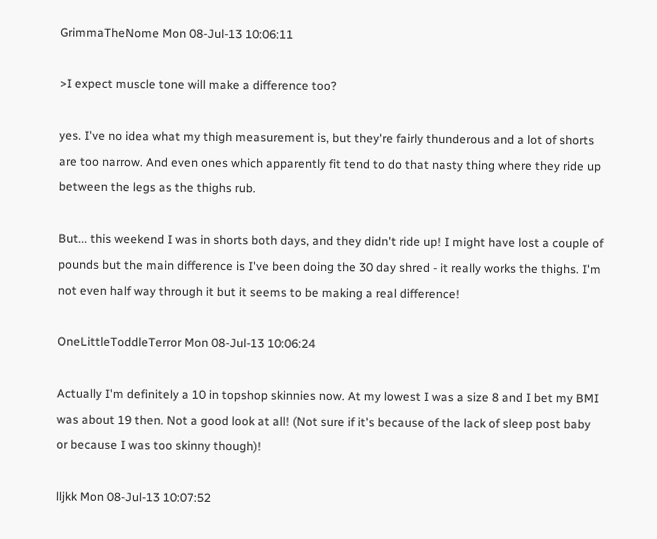GrimmaTheNome Mon 08-Jul-13 10:06:11

>I expect muscle tone will make a difference too?

yes. I've no idea what my thigh measurement is, but they're fairly thunderous and a lot of shorts are too narrow. And even ones which apparently fit tend to do that nasty thing where they ride up between the legs as the thighs rub.

But... this weekend I was in shorts both days, and they didn't ride up! I might have lost a couple of pounds but the main difference is I've been doing the 30 day shred - it really works the thighs. I'm not even half way through it but it seems to be making a real difference!

OneLittleToddleTerror Mon 08-Jul-13 10:06:24

Actually I'm definitely a 10 in topshop skinnies now. At my lowest I was a size 8 and I bet my BMI was about 19 then. Not a good look at all! (Not sure if it's because of the lack of sleep post baby or because I was too skinny though)!

lljkk Mon 08-Jul-13 10:07:52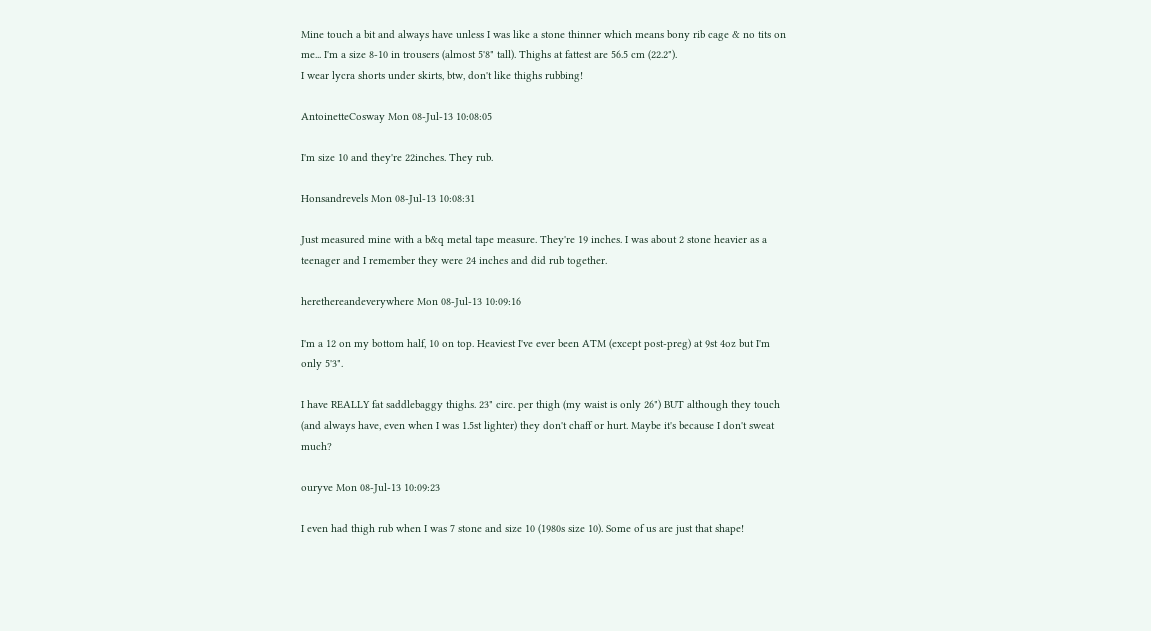Mine touch a bit and always have unless I was like a stone thinner which means bony rib cage & no tits on me... I'm a size 8-10 in trousers (almost 5'8" tall). Thighs at fattest are 56.5 cm (22.2").
I wear lycra shorts under skirts, btw, don't like thighs rubbing!

AntoinetteCosway Mon 08-Jul-13 10:08:05

I'm size 10 and they're 22inches. They rub.

Honsandrevels Mon 08-Jul-13 10:08:31

Just measured mine with a b&q metal tape measure. They're 19 inches. I was about 2 stone heavier as a teenager and I remember they were 24 inches and did rub together.

herethereandeverywhere Mon 08-Jul-13 10:09:16

I'm a 12 on my bottom half, 10 on top. Heaviest I've ever been ATM (except post-preg) at 9st 4oz but I'm only 5'3".

I have REALLY fat saddlebaggy thighs. 23" circ. per thigh (my waist is only 26") BUT although they touch (and always have, even when I was 1.5st lighter) they don't chaff or hurt. Maybe it's because I don't sweat much?

ouryve Mon 08-Jul-13 10:09:23

I even had thigh rub when I was 7 stone and size 10 (1980s size 10). Some of us are just that shape!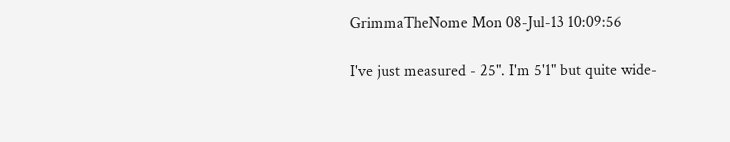GrimmaTheNome Mon 08-Jul-13 10:09:56

I've just measured - 25". I'm 5'1" but quite wide-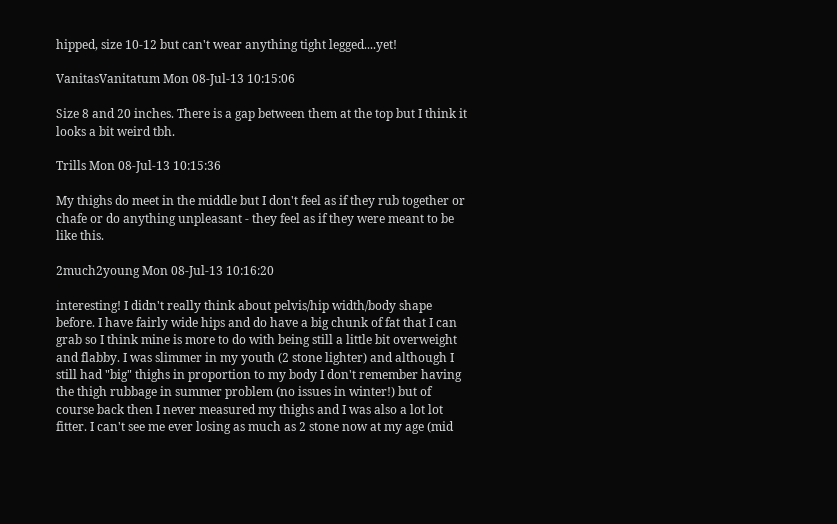hipped, size 10-12 but can't wear anything tight legged....yet!

VanitasVanitatum Mon 08-Jul-13 10:15:06

Size 8 and 20 inches. There is a gap between them at the top but I think it looks a bit weird tbh.

Trills Mon 08-Jul-13 10:15:36

My thighs do meet in the middle but I don't feel as if they rub together or chafe or do anything unpleasant - they feel as if they were meant to be like this.

2much2young Mon 08-Jul-13 10:16:20

interesting! I didn't really think about pelvis/hip width/body shape before. I have fairly wide hips and do have a big chunk of fat that I can grab so I think mine is more to do with being still a little bit overweight and flabby. I was slimmer in my youth (2 stone lighter) and although I still had "big" thighs in proportion to my body I don't remember having the thigh rubbage in summer problem (no issues in winter!) but of course back then I never measured my thighs and I was also a lot lot fitter. I can't see me ever losing as much as 2 stone now at my age (mid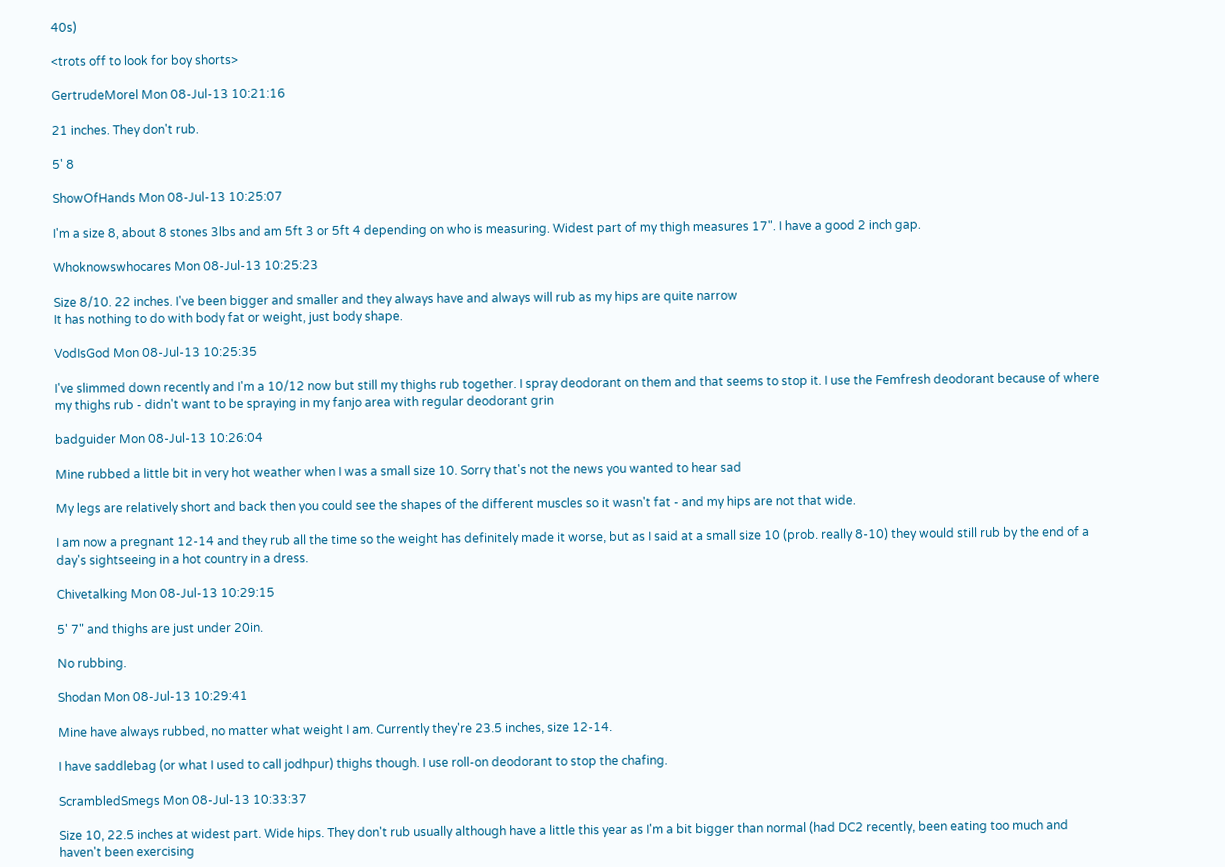40s)

<trots off to look for boy shorts>

GertrudeMorel Mon 08-Jul-13 10:21:16

21 inches. They don't rub.

5' 8

ShowOfHands Mon 08-Jul-13 10:25:07

I'm a size 8, about 8 stones 3lbs and am 5ft 3 or 5ft 4 depending on who is measuring. Widest part of my thigh measures 17". I have a good 2 inch gap.

Whoknowswhocares Mon 08-Jul-13 10:25:23

Size 8/10. 22 inches. I've been bigger and smaller and they always have and always will rub as my hips are quite narrow
It has nothing to do with body fat or weight, just body shape.

VodIsGod Mon 08-Jul-13 10:25:35

I've slimmed down recently and I'm a 10/12 now but still my thighs rub together. I spray deodorant on them and that seems to stop it. I use the Femfresh deodorant because of where my thighs rub - didn't want to be spraying in my fanjo area with regular deodorant grin

badguider Mon 08-Jul-13 10:26:04

Mine rubbed a little bit in very hot weather when I was a small size 10. Sorry that's not the news you wanted to hear sad

My legs are relatively short and back then you could see the shapes of the different muscles so it wasn't fat - and my hips are not that wide.

I am now a pregnant 12-14 and they rub all the time so the weight has definitely made it worse, but as I said at a small size 10 (prob. really 8-10) they would still rub by the end of a day's sightseeing in a hot country in a dress.

Chivetalking Mon 08-Jul-13 10:29:15

5' 7" and thighs are just under 20in.

No rubbing.

Shodan Mon 08-Jul-13 10:29:41

Mine have always rubbed, no matter what weight I am. Currently they're 23.5 inches, size 12-14.

I have saddlebag (or what I used to call jodhpur) thighs though. I use roll-on deodorant to stop the chafing.

ScrambledSmegs Mon 08-Jul-13 10:33:37

Size 10, 22.5 inches at widest part. Wide hips. They don't rub usually although have a little this year as I'm a bit bigger than normal (had DC2 recently, been eating too much and haven't been exercising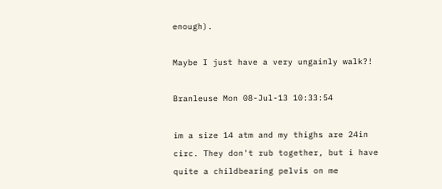enough).

Maybe I just have a very ungainly walk?!

Branleuse Mon 08-Jul-13 10:33:54

im a size 14 atm and my thighs are 24in circ. They don't rub together, but i have quite a childbearing pelvis on me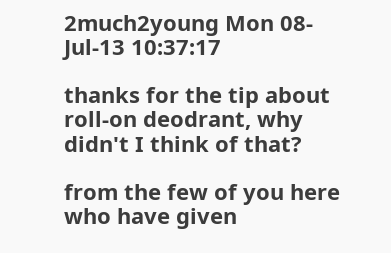2much2young Mon 08-Jul-13 10:37:17

thanks for the tip about roll-on deodrant, why didn't I think of that?

from the few of you here who have given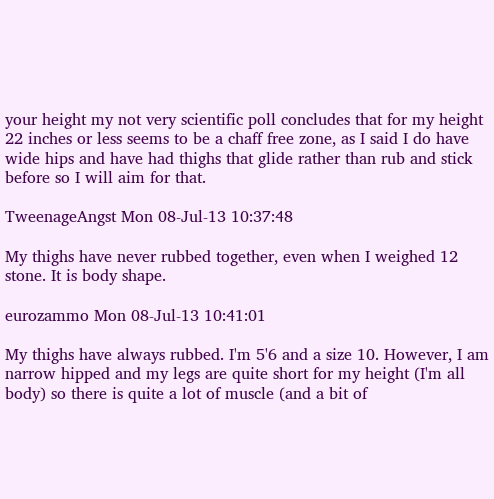your height my not very scientific poll concludes that for my height 22 inches or less seems to be a chaff free zone, as I said I do have wide hips and have had thighs that glide rather than rub and stick before so I will aim for that.

TweenageAngst Mon 08-Jul-13 10:37:48

My thighs have never rubbed together, even when I weighed 12 stone. It is body shape.

eurozammo Mon 08-Jul-13 10:41:01

My thighs have always rubbed. I'm 5'6 and a size 10. However, I am narrow hipped and my legs are quite short for my height (I'm all body) so there is quite a lot of muscle (and a bit of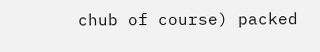chub of course) packed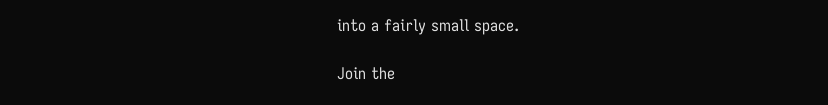into a fairly small space.

Join the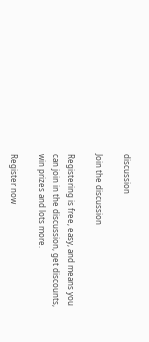discussion

Join the discussion

Registering is free, easy, and means you can join in the discussion, get discounts, win prizes and lots more.

Register now